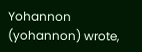Yohannon (yohannon) wrote,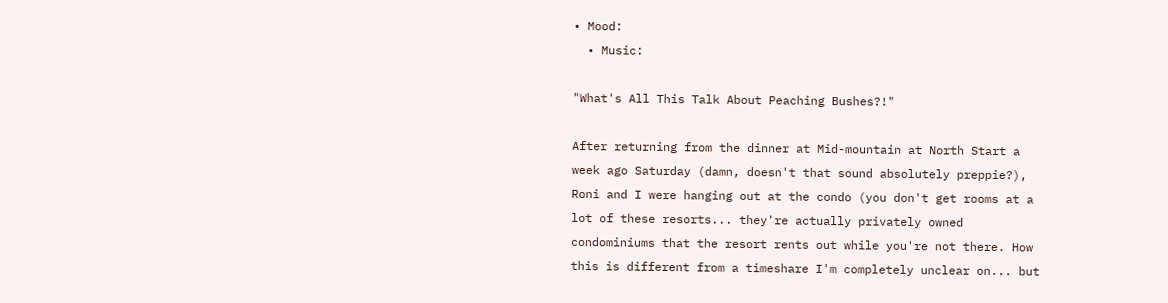• Mood:
  • Music:

"What's All This Talk About Peaching Bushes?!"

After returning from the dinner at Mid-mountain at North Start a week ago Saturday (damn, doesn't that sound absolutely preppie?), Roni and I were hanging out at the condo (you don't get rooms at a lot of these resorts... they're actually privately owned condominiums that the resort rents out while you're not there. How this is different from a timeshare I'm completely unclear on... but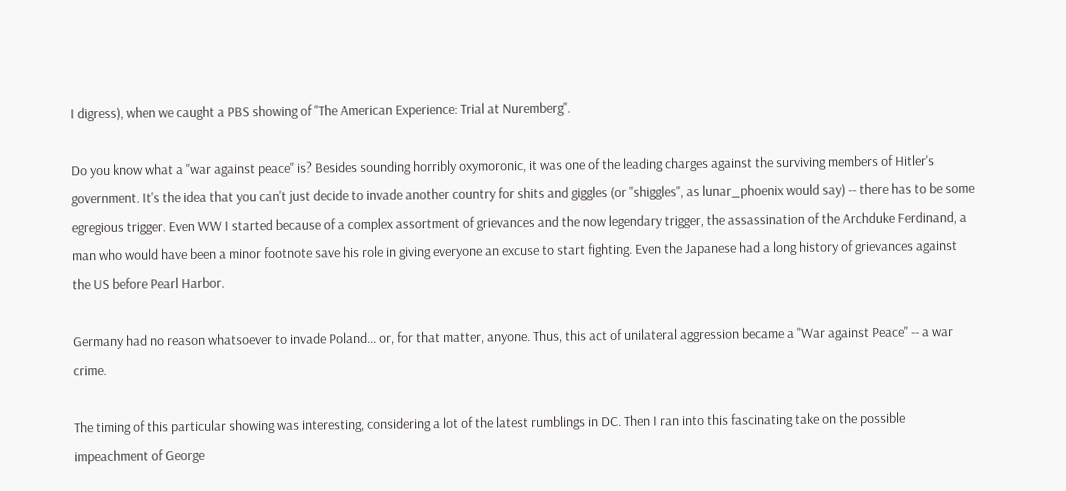I digress), when we caught a PBS showing of "The American Experience: Trial at Nuremberg".

Do you know what a "war against peace" is? Besides sounding horribly oxymoronic, it was one of the leading charges against the surviving members of Hitler's government. It's the idea that you can't just decide to invade another country for shits and giggles (or "shiggles", as lunar_phoenix would say) -- there has to be some egregious trigger. Even WW I started because of a complex assortment of grievances and the now legendary trigger, the assassination of the Archduke Ferdinand, a man who would have been a minor footnote save his role in giving everyone an excuse to start fighting. Even the Japanese had a long history of grievances against the US before Pearl Harbor.

Germany had no reason whatsoever to invade Poland... or, for that matter, anyone. Thus, this act of unilateral aggression became a "War against Peace" -- a war crime.

The timing of this particular showing was interesting, considering a lot of the latest rumblings in DC. Then I ran into this fascinating take on the possible impeachment of George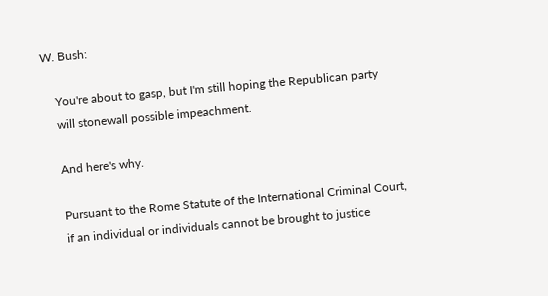W. Bush:

    You're about to gasp, but I'm still hoping the Republican party
    will stonewall possible impeachment.

    And here's why.

    Pursuant to the Rome Statute of the International Criminal Court,
    if an individual or individuals cannot be brought to justice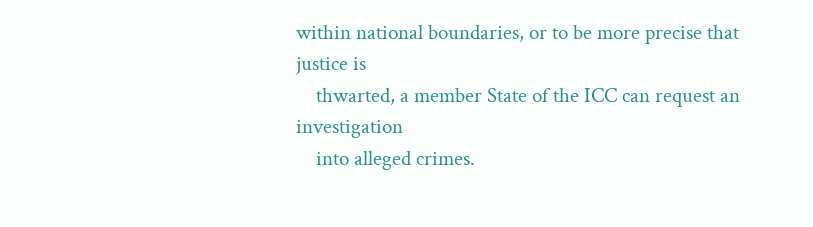within national boundaries, or to be more precise that justice is
    thwarted, a member State of the ICC can request an investigation
    into alleged crimes.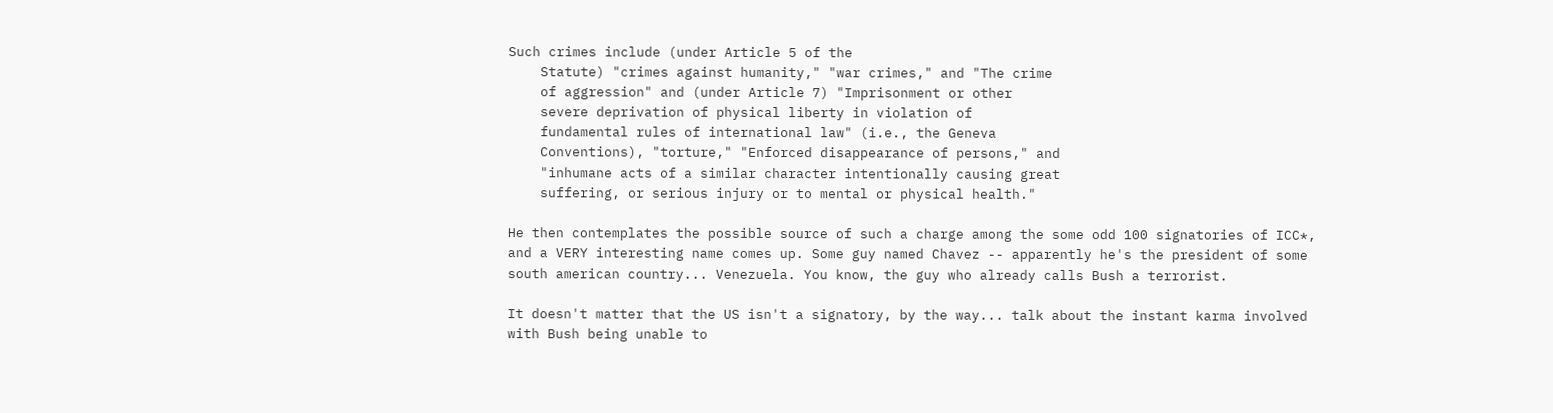Such crimes include (under Article 5 of the
    Statute) "crimes against humanity," "war crimes," and "The crime
    of aggression" and (under Article 7) "Imprisonment or other
    severe deprivation of physical liberty in violation of
    fundamental rules of international law" (i.e., the Geneva
    Conventions), "torture," "Enforced disappearance of persons," and
    "inhumane acts of a similar character intentionally causing great
    suffering, or serious injury or to mental or physical health."

He then contemplates the possible source of such a charge among the some odd 100 signatories of ICC*, and a VERY interesting name comes up. Some guy named Chavez -- apparently he's the president of some south american country... Venezuela. You know, the guy who already calls Bush a terrorist.

It doesn't matter that the US isn't a signatory, by the way... talk about the instant karma involved with Bush being unable to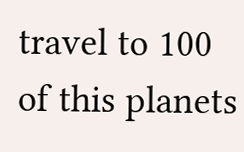travel to 100 of this planets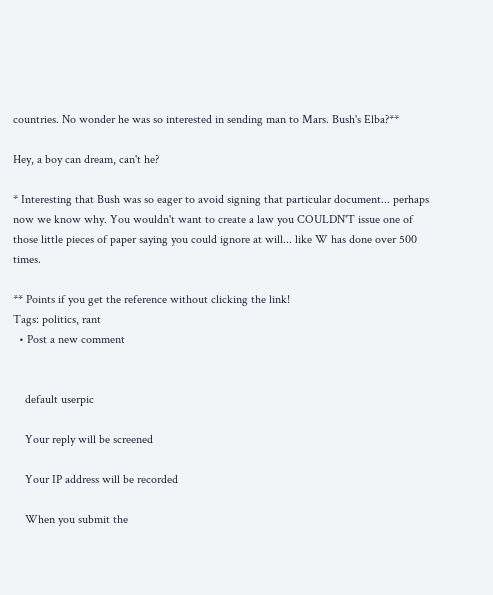countries. No wonder he was so interested in sending man to Mars. Bush's Elba?**

Hey, a boy can dream, can't he?

* Interesting that Bush was so eager to avoid signing that particular document... perhaps now we know why. You wouldn't want to create a law you COULDN'T issue one of those little pieces of paper saying you could ignore at will... like W has done over 500 times.

** Points if you get the reference without clicking the link!
Tags: politics, rant
  • Post a new comment


    default userpic

    Your reply will be screened

    Your IP address will be recorded

    When you submit the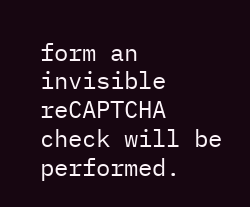form an invisible reCAPTCHA check will be performed.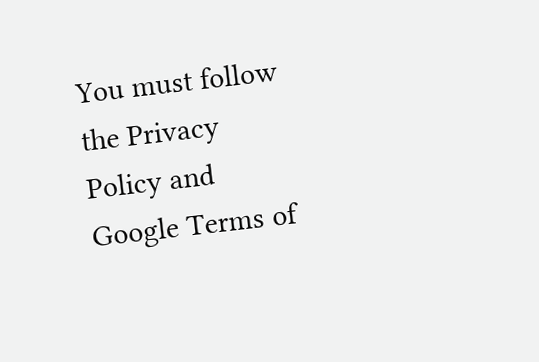You must follow the Privacy Policy and Google Terms of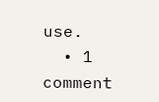use.
  • 1 comment